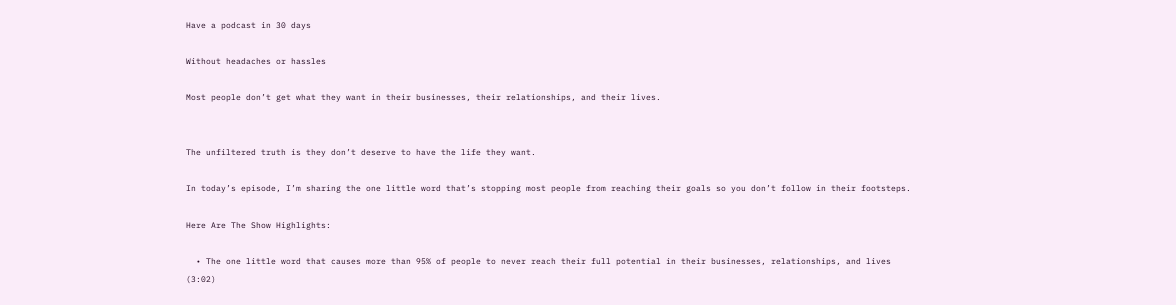Have a podcast in 30 days

Without headaches or hassles

Most people don’t get what they want in their businesses, their relationships, and their lives.


The unfiltered truth is they don’t deserve to have the life they want.

In today’s episode, I’m sharing the one little word that’s stopping most people from reaching their goals so you don’t follow in their footsteps.

Here Are The Show Highlights:

  • The one little word that causes more than 95% of people to never reach their full potential in their businesses, relationships, and lives (3:02)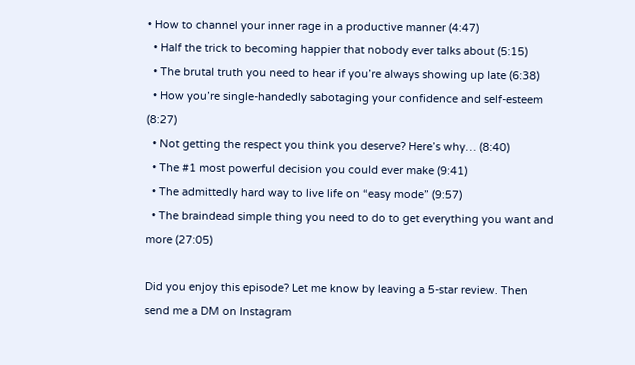• How to channel your inner rage in a productive manner (4:47)
  • Half the trick to becoming happier that nobody ever talks about (5:15)
  • The brutal truth you need to hear if you’re always showing up late (6:38)
  • How you’re single-handedly sabotaging your confidence and self-esteem (8:27)
  • Not getting the respect you think you deserve? Here’s why… (8:40)
  • The #1 most powerful decision you could ever make (9:41)
  • The admittedly hard way to live life on “easy mode” (9:57)
  • The braindead simple thing you need to do to get everything you want and more (27:05)

Did you enjoy this episode? Let me know by leaving a 5-star review. Then send me a DM on Instagram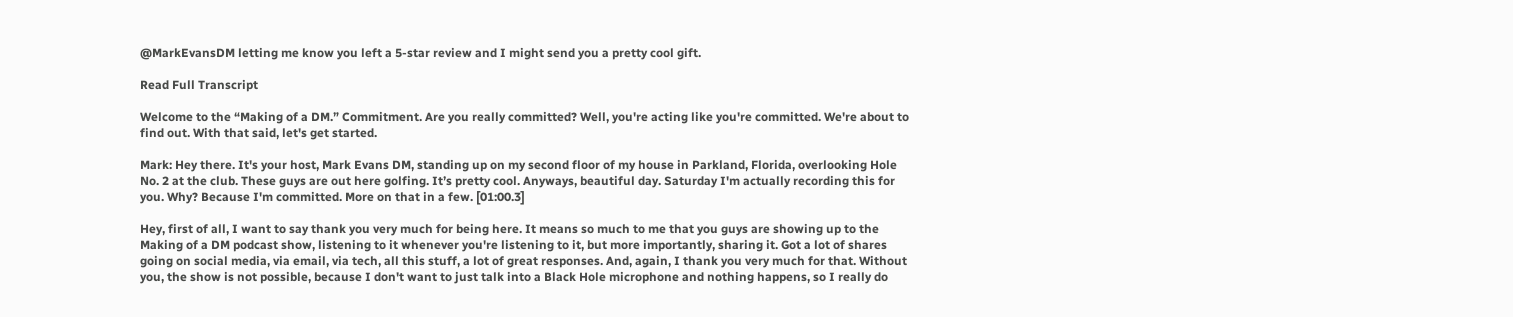@MarkEvansDM letting me know you left a 5-star review and I might send you a pretty cool gift.

Read Full Transcript

Welcome to the “Making of a DM.” Commitment. Are you really committed? Well, you're acting like you're committed. We're about to find out. With that said, let's get started.

Mark: Hey there. It's your host, Mark Evans DM, standing up on my second floor of my house in Parkland, Florida, overlooking Hole No. 2 at the club. These guys are out here golfing. It’s pretty cool. Anyways, beautiful day. Saturday I'm actually recording this for you. Why? Because I'm committed. More on that in a few. [01:00.3]

Hey, first of all, I want to say thank you very much for being here. It means so much to me that you guys are showing up to the Making of a DM podcast show, listening to it whenever you're listening to it, but more importantly, sharing it. Got a lot of shares going on social media, via email, via tech, all this stuff, a lot of great responses. And, again, I thank you very much for that. Without you, the show is not possible, because I don't want to just talk into a Black Hole microphone and nothing happens, so I really do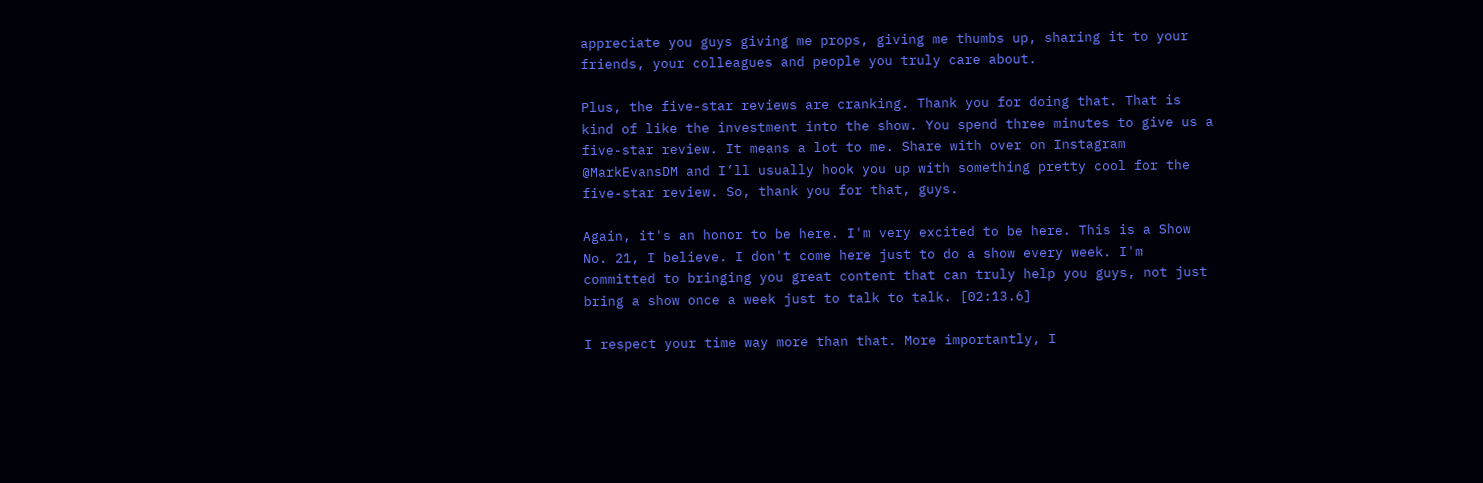appreciate you guys giving me props, giving me thumbs up, sharing it to your friends, your colleagues and people you truly care about.

Plus, the five-star reviews are cranking. Thank you for doing that. That is kind of like the investment into the show. You spend three minutes to give us a five-star review. It means a lot to me. Share with over on Instagram @MarkEvansDM and I’ll usually hook you up with something pretty cool for the five-star review. So, thank you for that, guys.

Again, it's an honor to be here. I'm very excited to be here. This is a Show No. 21, I believe. I don't come here just to do a show every week. I'm committed to bringing you great content that can truly help you guys, not just bring a show once a week just to talk to talk. [02:13.6]

I respect your time way more than that. More importantly, I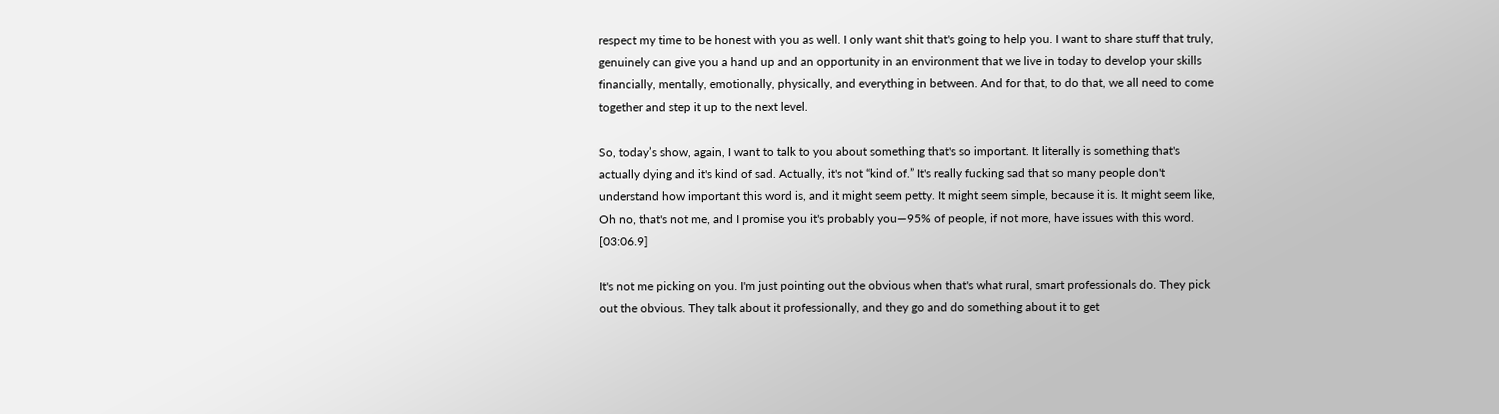respect my time to be honest with you as well. I only want shit that's going to help you. I want to share stuff that truly, genuinely can give you a hand up and an opportunity in an environment that we live in today to develop your skills financially, mentally, emotionally, physically, and everything in between. And for that, to do that, we all need to come together and step it up to the next level.

So, today’s show, again, I want to talk to you about something that's so important. It literally is something that's actually dying and it's kind of sad. Actually, it's not “kind of.” It's really fucking sad that so many people don't understand how important this word is, and it might seem petty. It might seem simple, because it is. It might seem like, Oh no, that's not me, and I promise you it's probably you—95% of people, if not more, have issues with this word. [03:06.9]

It's not me picking on you. I'm just pointing out the obvious when that's what rural, smart professionals do. They pick out the obvious. They talk about it professionally, and they go and do something about it to get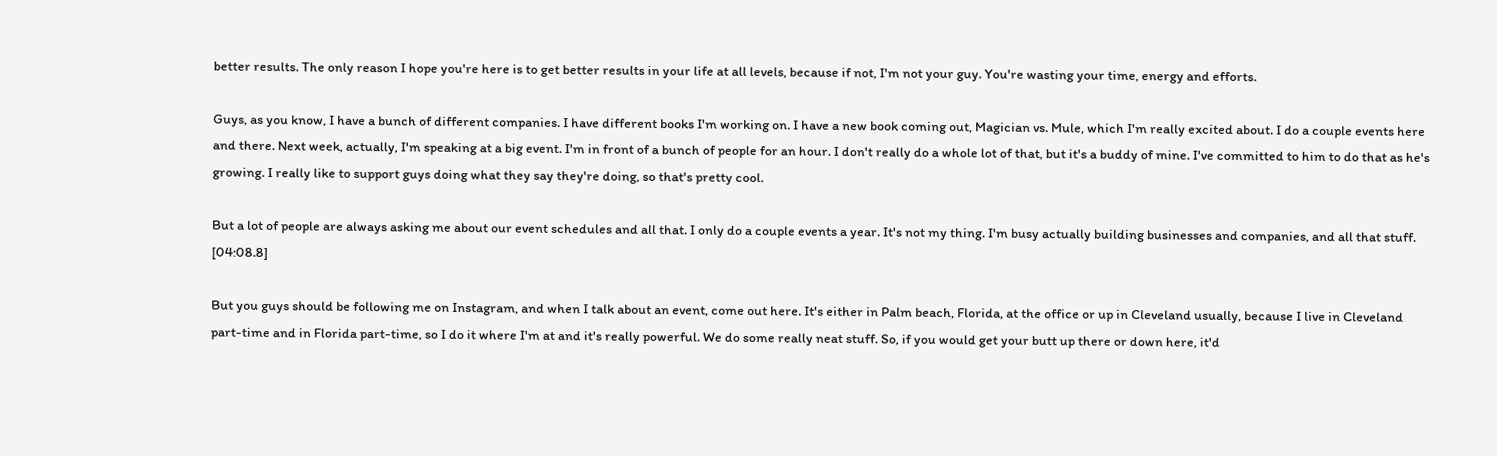better results. The only reason I hope you're here is to get better results in your life at all levels, because if not, I'm not your guy. You're wasting your time, energy and efforts.

Guys, as you know, I have a bunch of different companies. I have different books I'm working on. I have a new book coming out, Magician vs. Mule, which I'm really excited about. I do a couple events here and there. Next week, actually, I'm speaking at a big event. I'm in front of a bunch of people for an hour. I don't really do a whole lot of that, but it's a buddy of mine. I've committed to him to do that as he's growing. I really like to support guys doing what they say they're doing, so that's pretty cool.

But a lot of people are always asking me about our event schedules and all that. I only do a couple events a year. It's not my thing. I'm busy actually building businesses and companies, and all that stuff. [04:08.8]

But you guys should be following me on Instagram, and when I talk about an event, come out here. It's either in Palm beach, Florida, at the office or up in Cleveland usually, because I live in Cleveland part-time and in Florida part-time, so I do it where I'm at and it's really powerful. We do some really neat stuff. So, if you would get your butt up there or down here, it'd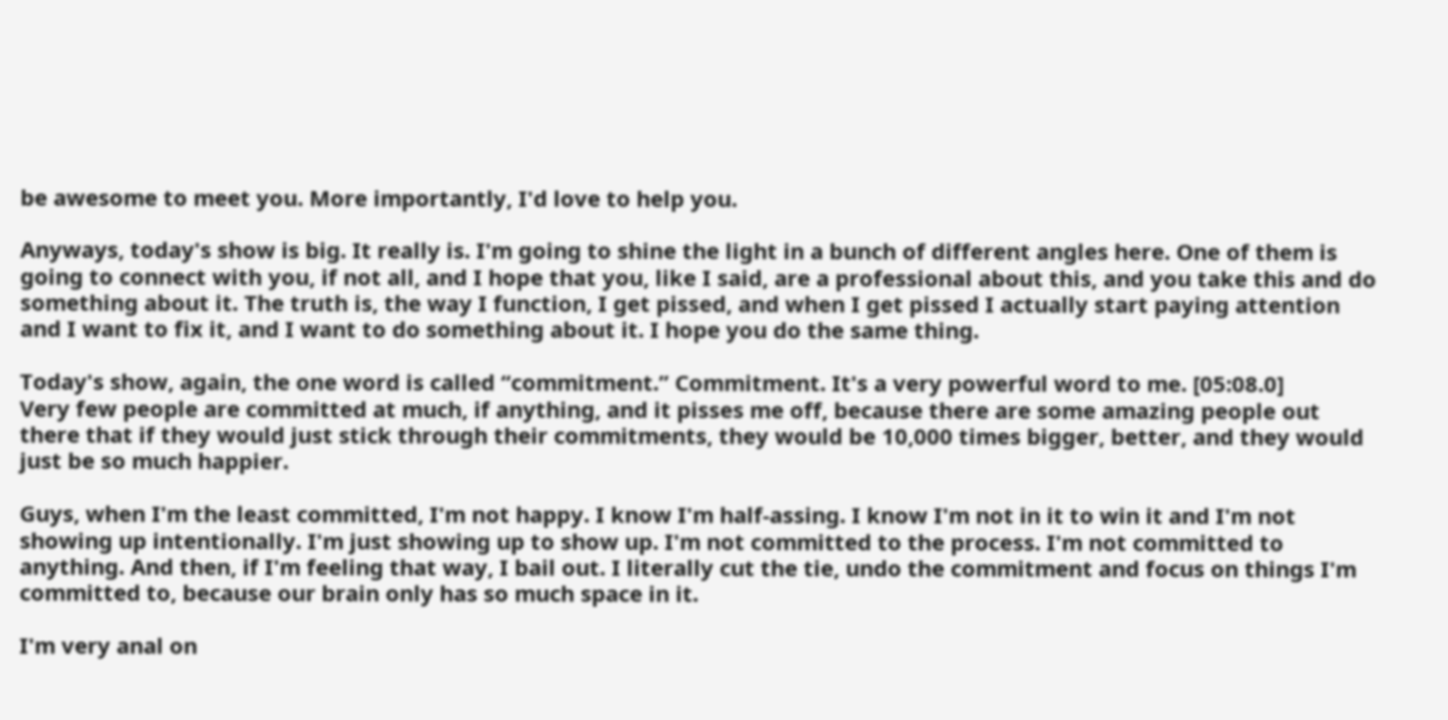be awesome to meet you. More importantly, I'd love to help you.

Anyways, today's show is big. It really is. I'm going to shine the light in a bunch of different angles here. One of them is going to connect with you, if not all, and I hope that you, like I said, are a professional about this, and you take this and do something about it. The truth is, the way I function, I get pissed, and when I get pissed I actually start paying attention and I want to fix it, and I want to do something about it. I hope you do the same thing.

Today's show, again, the one word is called “commitment.” Commitment. It's a very powerful word to me. [05:08.0]
Very few people are committed at much, if anything, and it pisses me off, because there are some amazing people out there that if they would just stick through their commitments, they would be 10,000 times bigger, better, and they would just be so much happier.

Guys, when I'm the least committed, I'm not happy. I know I'm half-assing. I know I'm not in it to win it and I'm not showing up intentionally. I'm just showing up to show up. I'm not committed to the process. I'm not committed to anything. And then, if I'm feeling that way, I bail out. I literally cut the tie, undo the commitment and focus on things I'm committed to, because our brain only has so much space in it.

I'm very anal on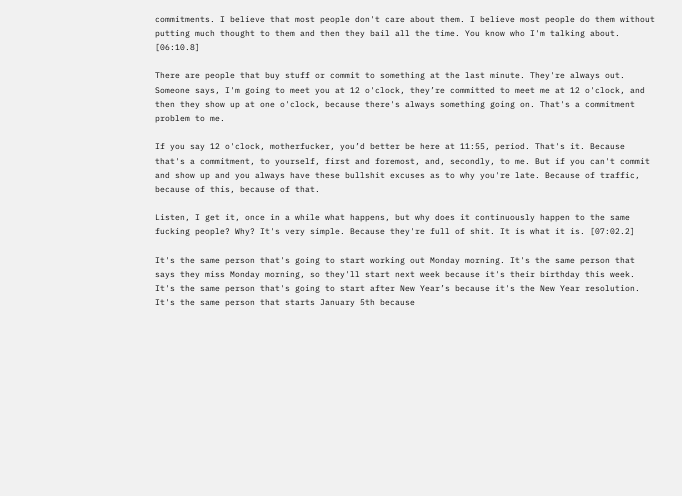commitments. I believe that most people don't care about them. I believe most people do them without putting much thought to them and then they bail all the time. You know who I'm talking about. [06:10.8]

There are people that buy stuff or commit to something at the last minute. They're always out. Someone says, I'm going to meet you at 12 o'clock, they’re committed to meet me at 12 o'clock, and then they show up at one o'clock, because there's always something going on. That's a commitment problem to me.

If you say 12 o'clock, motherfucker, you’d better be here at 11:55, period. That's it. Because that's a commitment, to yourself, first and foremost, and, secondly, to me. But if you can't commit and show up and you always have these bullshit excuses as to why you're late. Because of traffic, because of this, because of that.

Listen, I get it, once in a while what happens, but why does it continuously happen to the same fucking people? Why? It's very simple. Because they're full of shit. It is what it is. [07:02.2]

It's the same person that's going to start working out Monday morning. It's the same person that says they miss Monday morning, so they'll start next week because it's their birthday this week. It's the same person that's going to start after New Year’s because it's the New Year resolution. It's the same person that starts January 5th because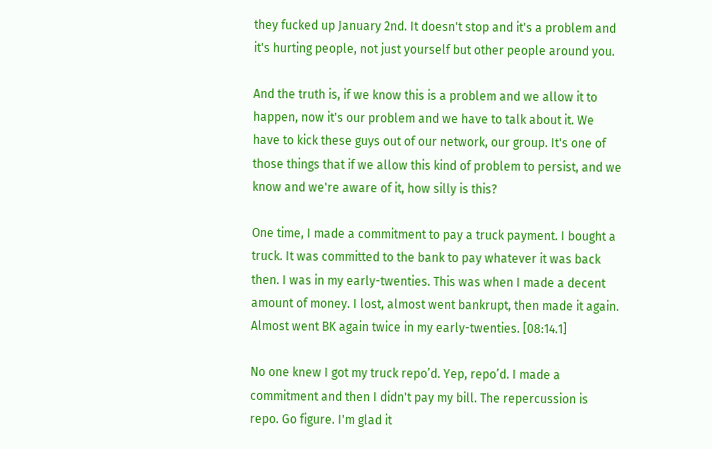they fucked up January 2nd. It doesn't stop and it's a problem and it's hurting people, not just yourself but other people around you.

And the truth is, if we know this is a problem and we allow it to happen, now it's our problem and we have to talk about it. We have to kick these guys out of our network, our group. It's one of those things that if we allow this kind of problem to persist, and we know and we're aware of it, how silly is this?

One time, I made a commitment to pay a truck payment. I bought a truck. It was committed to the bank to pay whatever it was back then. I was in my early-twenties. This was when I made a decent amount of money. I lost, almost went bankrupt, then made it again. Almost went BK again twice in my early-twenties. [08:14.1]

No one knew I got my truck repo’d. Yep, repo’d. I made a commitment and then I didn't pay my bill. The repercussion is repo. Go figure. I'm glad it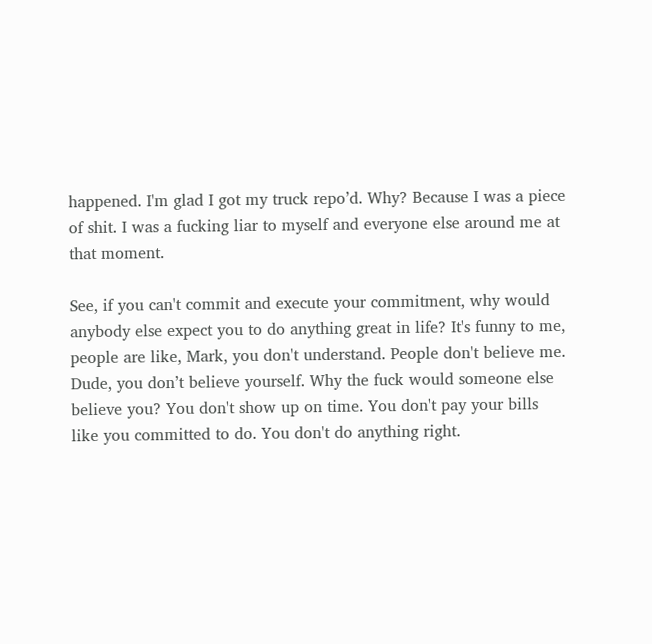happened. I'm glad I got my truck repo’d. Why? Because I was a piece of shit. I was a fucking liar to myself and everyone else around me at that moment.

See, if you can't commit and execute your commitment, why would anybody else expect you to do anything great in life? It's funny to me, people are like, Mark, you don't understand. People don't believe me. Dude, you don’t believe yourself. Why the fuck would someone else believe you? You don't show up on time. You don't pay your bills like you committed to do. You don't do anything right.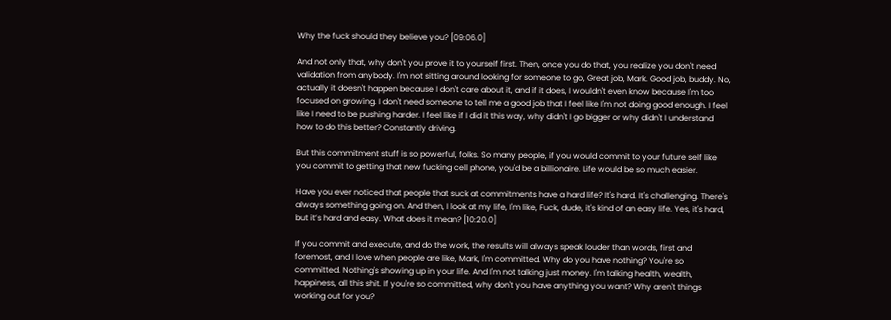Why the fuck should they believe you? [09:06.0]

And not only that, why don't you prove it to yourself first. Then, once you do that, you realize you don't need validation from anybody. I'm not sitting around looking for someone to go, Great job, Mark. Good job, buddy. No, actually it doesn't happen because I don't care about it, and if it does, I wouldn't even know because I'm too focused on growing. I don't need someone to tell me a good job that I feel like I'm not doing good enough. I feel like I need to be pushing harder. I feel like if I did it this way, why didn't I go bigger or why didn't I understand how to do this better? Constantly driving.

But this commitment stuff is so powerful, folks. So many people, if you would commit to your future self like you commit to getting that new fucking cell phone, you'd be a billionaire. Life would be so much easier.

Have you ever noticed that people that suck at commitments have a hard life? It's hard. It's challenging. There's always something going on. And then, I look at my life, I'm like, Fuck, dude, it's kind of an easy life. Yes, it's hard, but it’s hard and easy. What does it mean? [10:20.0]

If you commit and execute, and do the work, the results will always speak louder than words, first and foremost, and I love when people are like, Mark, I'm committed. Why do you have nothing? You're so committed. Nothing's showing up in your life. And I'm not talking just money. I'm talking health, wealth, happiness, all this shit. If you're so committed, why don't you have anything you want? Why aren't things working out for you?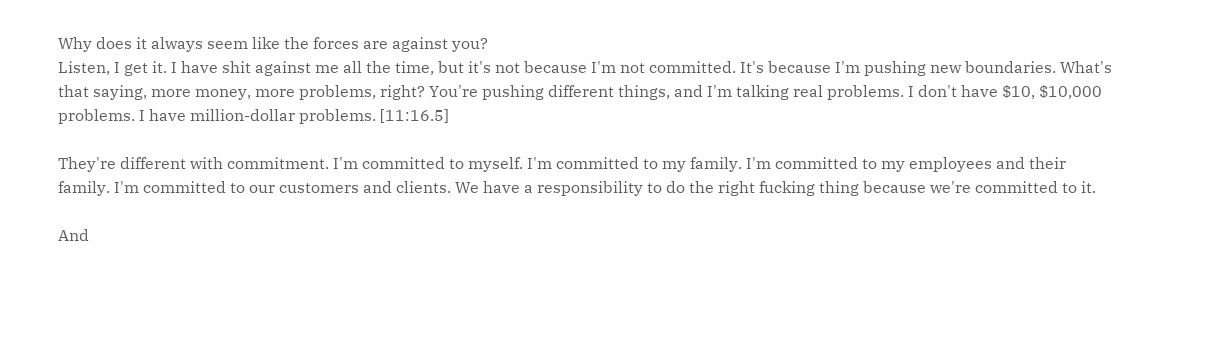Why does it always seem like the forces are against you?
Listen, I get it. I have shit against me all the time, but it's not because I'm not committed. It's because I'm pushing new boundaries. What's that saying, more money, more problems, right? You're pushing different things, and I'm talking real problems. I don't have $10, $10,000 problems. I have million-dollar problems. [11:16.5]

They're different with commitment. I'm committed to myself. I'm committed to my family. I'm committed to my employees and their family. I'm committed to our customers and clients. We have a responsibility to do the right fucking thing because we're committed to it.

And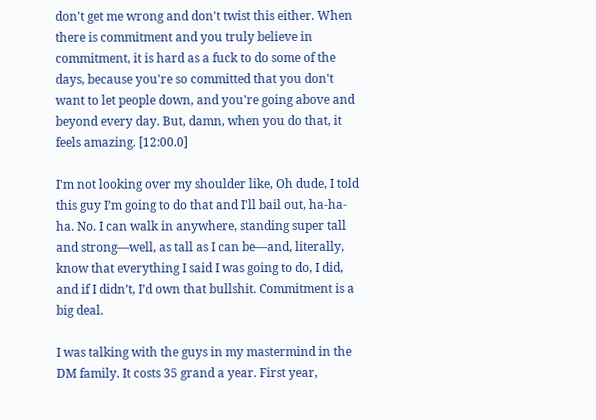don't get me wrong and don't twist this either. When there is commitment and you truly believe in commitment, it is hard as a fuck to do some of the days, because you're so committed that you don't want to let people down, and you're going above and beyond every day. But, damn, when you do that, it feels amazing. [12:00.0]

I'm not looking over my shoulder like, Oh dude, I told this guy I’m going to do that and I'll bail out, ha-ha-ha. No. I can walk in anywhere, standing super tall and strong—well, as tall as I can be—and, literally, know that everything I said I was going to do, I did, and if I didn’t, I’d own that bullshit. Commitment is a big deal.

I was talking with the guys in my mastermind in the DM family. It costs 35 grand a year. First year,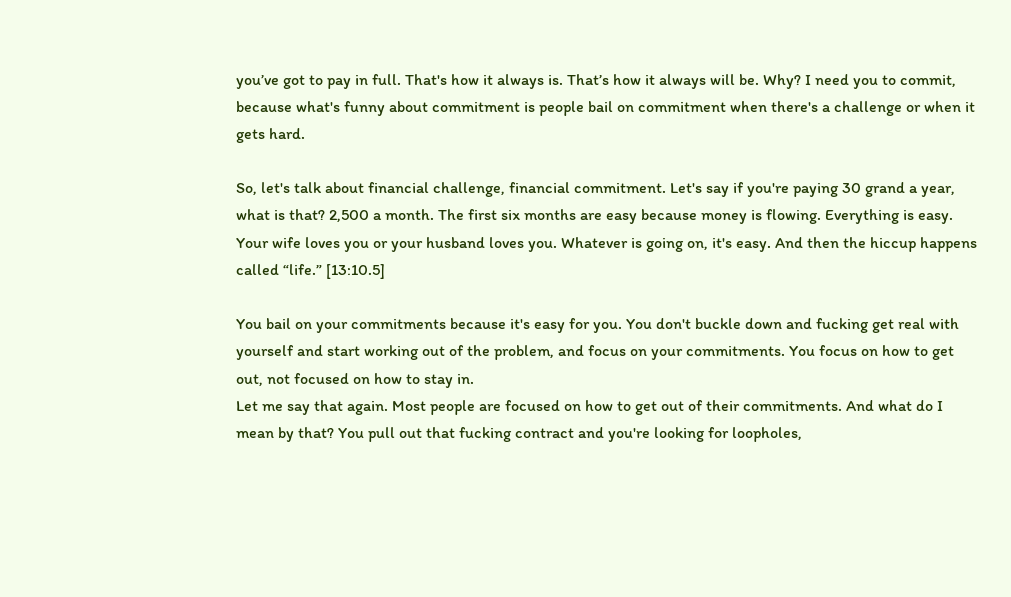you’ve got to pay in full. That's how it always is. That’s how it always will be. Why? I need you to commit, because what's funny about commitment is people bail on commitment when there's a challenge or when it gets hard.

So, let's talk about financial challenge, financial commitment. Let's say if you're paying 30 grand a year, what is that? 2,500 a month. The first six months are easy because money is flowing. Everything is easy. Your wife loves you or your husband loves you. Whatever is going on, it's easy. And then the hiccup happens called “life.” [13:10.5]

You bail on your commitments because it's easy for you. You don't buckle down and fucking get real with yourself and start working out of the problem, and focus on your commitments. You focus on how to get out, not focused on how to stay in.
Let me say that again. Most people are focused on how to get out of their commitments. And what do I mean by that? You pull out that fucking contract and you're looking for loopholes,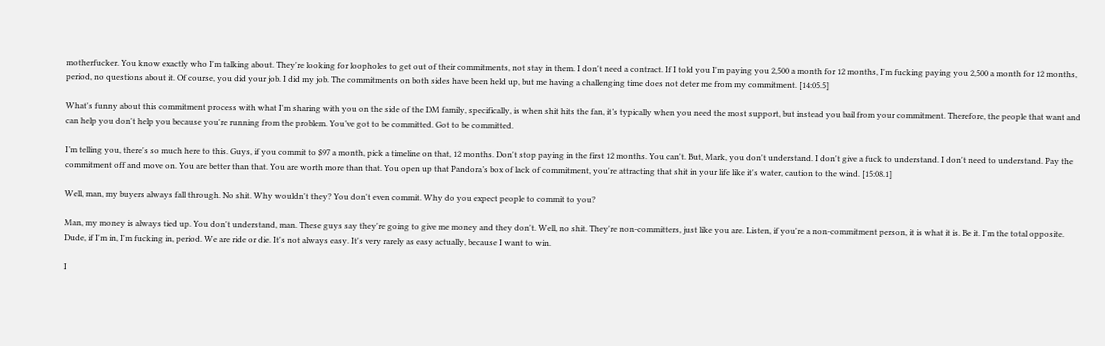motherfucker. You know exactly who I'm talking about. They're looking for loopholes to get out of their commitments, not stay in them. I don't need a contract. If I told you I'm paying you 2,500 a month for 12 months, I'm fucking paying you 2,500 a month for 12 months, period, no questions about it. Of course, you did your job. I did my job. The commitments on both sides have been held up, but me having a challenging time does not deter me from my commitment. [14:05.5]

What's funny about this commitment process with what I'm sharing with you on the side of the DM family, specifically, is when shit hits the fan, it’s typically when you need the most support, but instead you bail from your commitment. Therefore, the people that want and can help you don't help you because you're running from the problem. You’ve got to be committed. Got to be committed.

I’m telling you, there's so much here to this. Guys, if you commit to $97 a month, pick a timeline on that, 12 months. Don't stop paying in the first 12 months. You can't. But, Mark, you don't understand. I don't give a fuck to understand. I don't need to understand. Pay the commitment off and move on. You are better than that. You are worth more than that. You open up that Pandora’s box of lack of commitment, you're attracting that shit in your life like it's water, caution to the wind. [15:08.1]

Well, man, my buyers always fall through. No shit. Why wouldn't they? You don't even commit. Why do you expect people to commit to you?

Man, my money is always tied up. You don't understand, man. These guys say they're going to give me money and they don't. Well, no shit. They're non-committers, just like you are. Listen, if you're a non-commitment person, it is what it is. Be it. I'm the total opposite. Dude, if I'm in, I'm fucking in, period. We are ride or die. It's not always easy. It's very rarely as easy actually, because I want to win.

I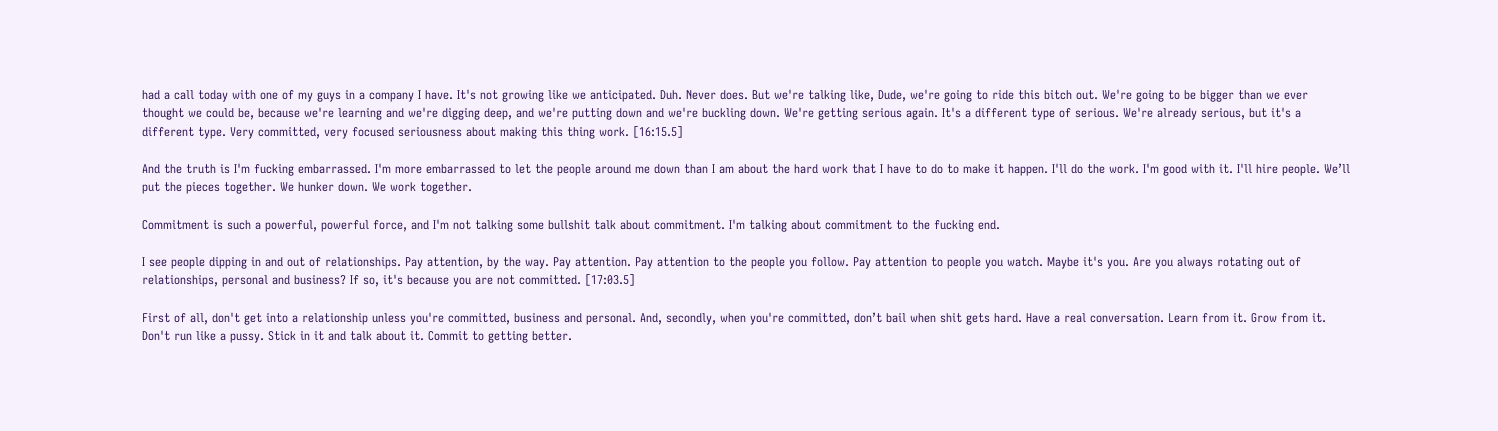had a call today with one of my guys in a company I have. It's not growing like we anticipated. Duh. Never does. But we're talking like, Dude, we're going to ride this bitch out. We're going to be bigger than we ever thought we could be, because we're learning and we're digging deep, and we're putting down and we're buckling down. We're getting serious again. It's a different type of serious. We're already serious, but it's a different type. Very committed, very focused seriousness about making this thing work. [16:15.5]

And the truth is I'm fucking embarrassed. I'm more embarrassed to let the people around me down than I am about the hard work that I have to do to make it happen. I'll do the work. I'm good with it. I'll hire people. We’ll put the pieces together. We hunker down. We work together.

Commitment is such a powerful, powerful force, and I'm not talking some bullshit talk about commitment. I'm talking about commitment to the fucking end.

I see people dipping in and out of relationships. Pay attention, by the way. Pay attention. Pay attention to the people you follow. Pay attention to people you watch. Maybe it's you. Are you always rotating out of relationships, personal and business? If so, it's because you are not committed. [17:03.5]

First of all, don't get into a relationship unless you're committed, business and personal. And, secondly, when you're committed, don’t bail when shit gets hard. Have a real conversation. Learn from it. Grow from it. Don't run like a pussy. Stick in it and talk about it. Commit to getting better.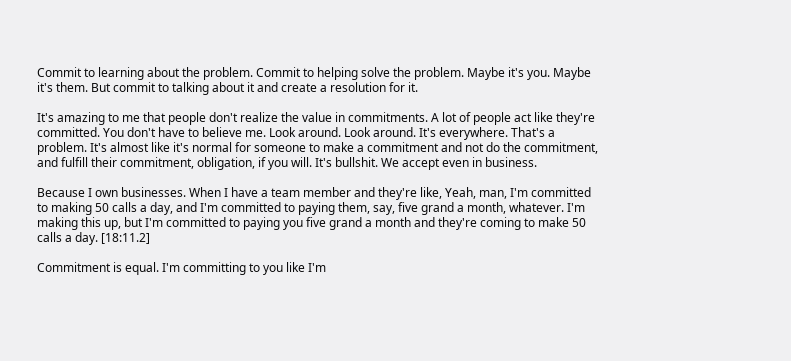Commit to learning about the problem. Commit to helping solve the problem. Maybe it's you. Maybe it's them. But commit to talking about it and create a resolution for it.

It's amazing to me that people don't realize the value in commitments. A lot of people act like they're committed. You don't have to believe me. Look around. Look around. It's everywhere. That's a problem. It's almost like it's normal for someone to make a commitment and not do the commitment, and fulfill their commitment, obligation, if you will. It's bullshit. We accept even in business.

Because I own businesses. When I have a team member and they're like, Yeah, man, I'm committed to making 50 calls a day, and I'm committed to paying them, say, five grand a month, whatever. I'm making this up, but I'm committed to paying you five grand a month and they're coming to make 50 calls a day. [18:11.2]

Commitment is equal. I'm committing to you like I'm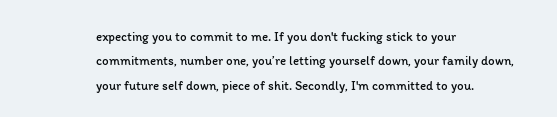expecting you to commit to me. If you don't fucking stick to your commitments, number one, you’re letting yourself down, your family down, your future self down, piece of shit. Secondly, I'm committed to you.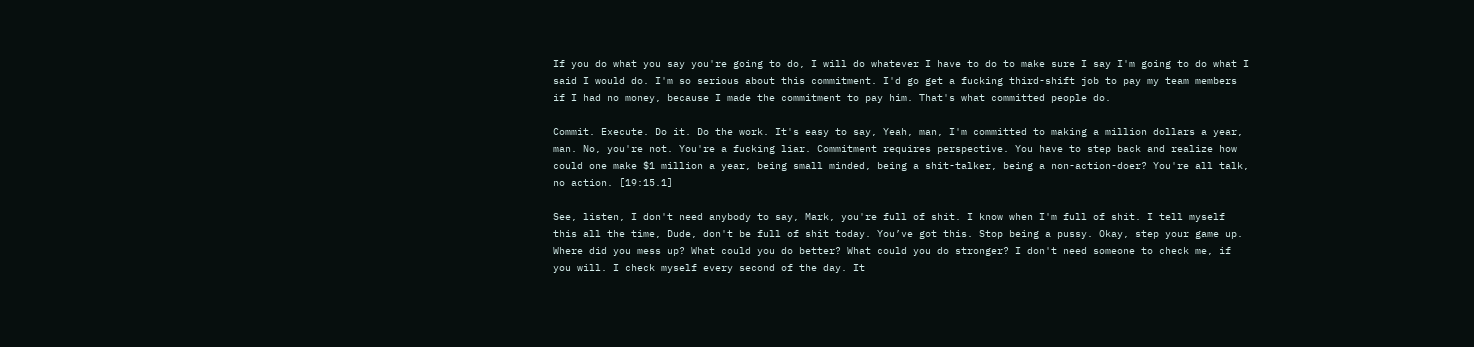If you do what you say you're going to do, I will do whatever I have to do to make sure I say I'm going to do what I said I would do. I'm so serious about this commitment. I'd go get a fucking third-shift job to pay my team members if I had no money, because I made the commitment to pay him. That's what committed people do.

Commit. Execute. Do it. Do the work. It's easy to say, Yeah, man, I'm committed to making a million dollars a year, man. No, you're not. You're a fucking liar. Commitment requires perspective. You have to step back and realize how could one make $1 million a year, being small minded, being a shit-talker, being a non-action-doer? You're all talk, no action. [19:15.1]

See, listen, I don't need anybody to say, Mark, you're full of shit. I know when I'm full of shit. I tell myself this all the time, Dude, don't be full of shit today. You’ve got this. Stop being a pussy. Okay, step your game up. Where did you mess up? What could you do better? What could you do stronger? I don't need someone to check me, if you will. I check myself every second of the day. It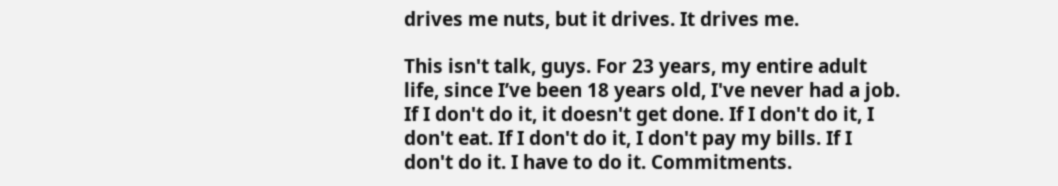drives me nuts, but it drives. It drives me.

This isn't talk, guys. For 23 years, my entire adult life, since I’ve been 18 years old, I've never had a job. If I don't do it, it doesn't get done. If I don't do it, I don't eat. If I don't do it, I don't pay my bills. If I don't do it. I have to do it. Commitments.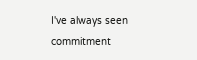I've always seen commitment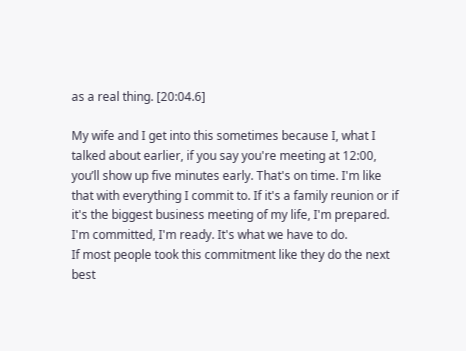as a real thing. [20:04.6]

My wife and I get into this sometimes because I, what I talked about earlier, if you say you're meeting at 12:00, you’ll show up five minutes early. That's on time. I'm like that with everything I commit to. If it's a family reunion or if it's the biggest business meeting of my life, I'm prepared. I'm committed, I'm ready. It's what we have to do.
If most people took this commitment like they do the next best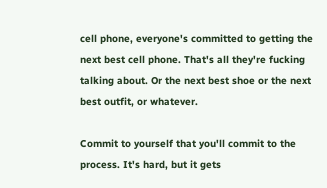cell phone, everyone's committed to getting the next best cell phone. That's all they're fucking talking about. Or the next best shoe or the next best outfit, or whatever.

Commit to yourself that you'll commit to the process. It's hard, but it gets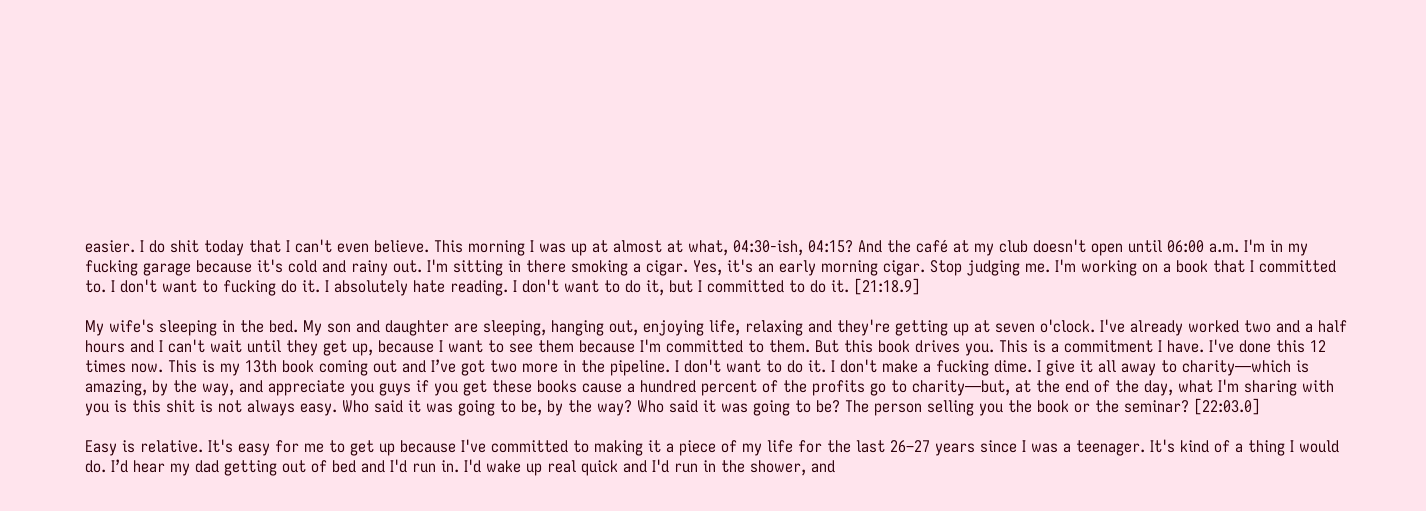easier. I do shit today that I can't even believe. This morning I was up at almost at what, 04:30-ish, 04:15? And the café at my club doesn't open until 06:00 a.m. I'm in my fucking garage because it's cold and rainy out. I'm sitting in there smoking a cigar. Yes, it's an early morning cigar. Stop judging me. I'm working on a book that I committed to. I don't want to fucking do it. I absolutely hate reading. I don't want to do it, but I committed to do it. [21:18.9]

My wife's sleeping in the bed. My son and daughter are sleeping, hanging out, enjoying life, relaxing and they're getting up at seven o'clock. I've already worked two and a half hours and I can't wait until they get up, because I want to see them because I'm committed to them. But this book drives you. This is a commitment I have. I've done this 12 times now. This is my 13th book coming out and I’ve got two more in the pipeline. I don't want to do it. I don't make a fucking dime. I give it all away to charity—which is amazing, by the way, and appreciate you guys if you get these books cause a hundred percent of the profits go to charity—but, at the end of the day, what I'm sharing with you is this shit is not always easy. Who said it was going to be, by the way? Who said it was going to be? The person selling you the book or the seminar? [22:03.0]

Easy is relative. It's easy for me to get up because I've committed to making it a piece of my life for the last 26–27 years since I was a teenager. It's kind of a thing I would do. I’d hear my dad getting out of bed and I'd run in. I'd wake up real quick and I'd run in the shower, and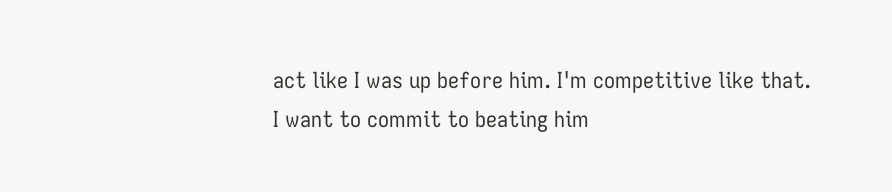act like I was up before him. I'm competitive like that. I want to commit to beating him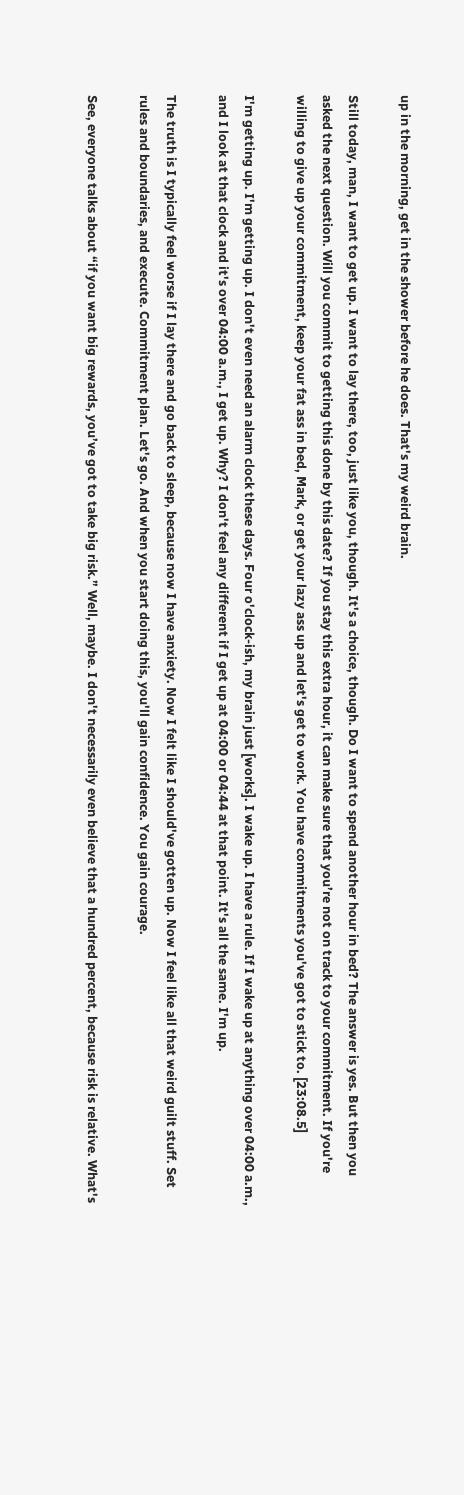up in the morning, get in the shower before he does. That's my weird brain.

Still today, man, I want to get up. I want to lay there, too, just like you, though. It's a choice, though. Do I want to spend another hour in bed? The answer is yes. But then you asked the next question. Will you commit to getting this done by this date? If you stay this extra hour, it can make sure that you’re not on track to your commitment. If you're willing to give up your commitment, keep your fat ass in bed, Mark, or get your lazy ass up and let's get to work. You have commitments you've got to stick to. [23:08.5]

I'm getting up. I'm getting up. I don't even need an alarm clock these days. Four o'clock-ish, my brain just [works]. I wake up. I have a rule. If I wake up at anything over 04:00 a.m., and I look at that clock and it's over 04:00 a.m., I get up. Why? I don't feel any different if I get up at 04:00 or 04:44 at that point. It's all the same. I'm up.

The truth is I typically feel worse if I lay there and go back to sleep, because now I have anxiety. Now I felt like I should've gotten up. Now I feel like all that weird guilt stuff. Set rules and boundaries, and execute. Commitment plan. Let's go. And when you start doing this, you'll gain confidence. You gain courage.

See, everyone talks about “if you want big rewards, you’ve got to take big risk.” Well, maybe. I don't necessarily even believe that a hundred percent, because risk is relative. What's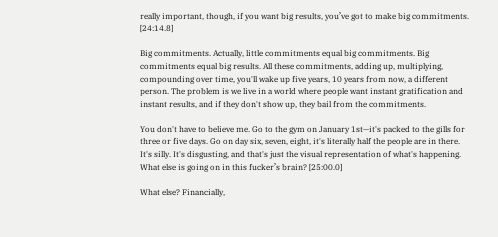really important, though, if you want big results, you’ve got to make big commitments. [24:14.8]

Big commitments. Actually, little commitments equal big commitments. Big commitments equal big results. All these commitments, adding up, multiplying, compounding over time, you'll wake up five years, 10 years from now, a different person. The problem is we live in a world where people want instant gratification and instant results, and if they don't show up, they bail from the commitments.

You don't have to believe me. Go to the gym on January 1st—it's packed to the gills for three or five days. Go on day six, seven, eight, it's literally half the people are in there. It's silly. It's disgusting, and that's just the visual representation of what's happening. What else is going on in this fucker’s brain? [25:00.0]

What else? Financially,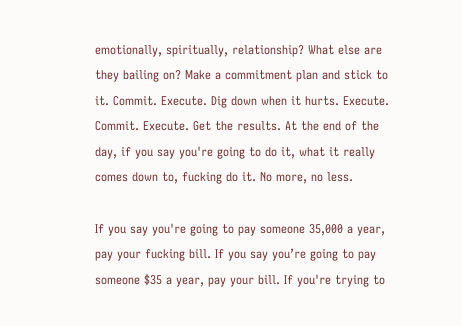emotionally, spiritually, relationship? What else are they bailing on? Make a commitment plan and stick to it. Commit. Execute. Dig down when it hurts. Execute. Commit. Execute. Get the results. At the end of the day, if you say you're going to do it, what it really comes down to, fucking do it. No more, no less.

If you say you're going to pay someone 35,000 a year, pay your fucking bill. If you say you’re going to pay someone $35 a year, pay your bill. If you're trying to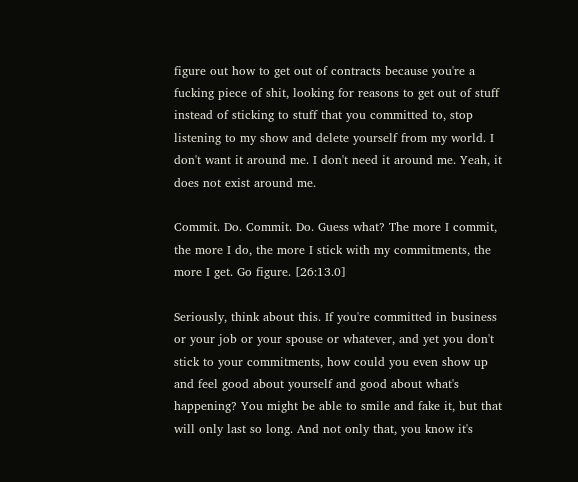figure out how to get out of contracts because you're a fucking piece of shit, looking for reasons to get out of stuff instead of sticking to stuff that you committed to, stop listening to my show and delete yourself from my world. I don't want it around me. I don't need it around me. Yeah, it does not exist around me.

Commit. Do. Commit. Do. Guess what? The more I commit, the more I do, the more I stick with my commitments, the more I get. Go figure. [26:13.0]

Seriously, think about this. If you're committed in business or your job or your spouse or whatever, and yet you don't stick to your commitments, how could you even show up and feel good about yourself and good about what's happening? You might be able to smile and fake it, but that will only last so long. And not only that, you know it's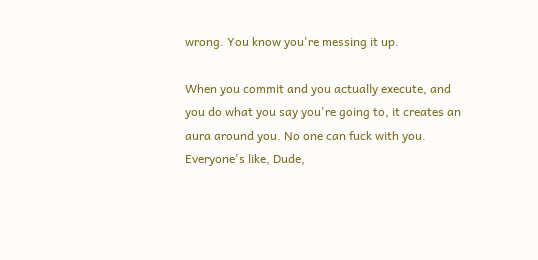wrong. You know you're messing it up.

When you commit and you actually execute, and you do what you say you're going to, it creates an aura around you. No one can fuck with you. Everyone's like, Dude,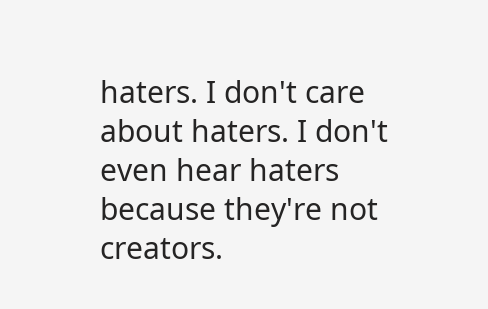haters. I don't care about haters. I don't even hear haters because they're not creators.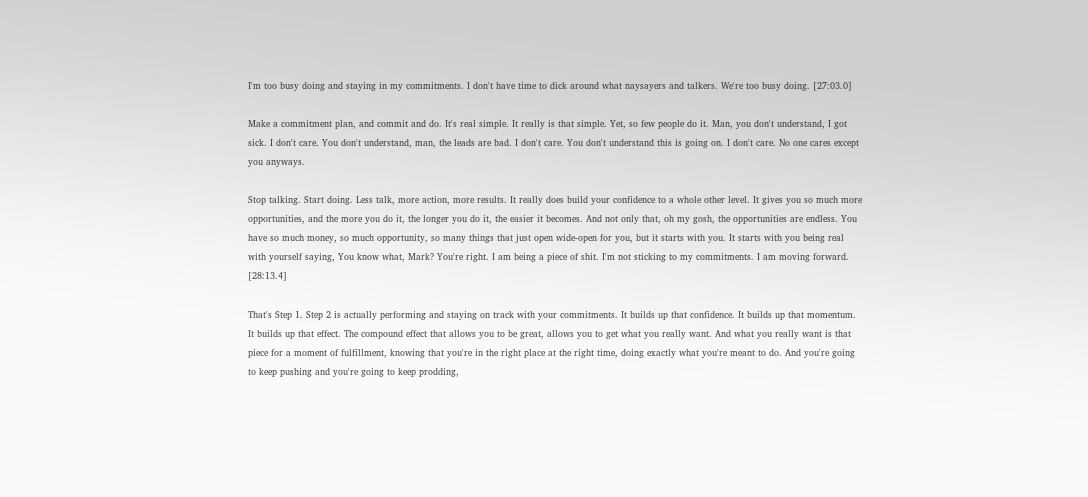I'm too busy doing and staying in my commitments. I don't have time to dick around what naysayers and talkers. We're too busy doing. [27:03.0]

Make a commitment plan, and commit and do. It's real simple. It really is that simple. Yet, so few people do it. Man, you don't understand, I got sick. I don't care. You don't understand, man, the leads are bad. I don't care. You don't understand this is going on. I don't care. No one cares except you anyways.

Stop talking. Start doing. Less talk, more action, more results. It really does build your confidence to a whole other level. It gives you so much more opportunities, and the more you do it, the longer you do it, the easier it becomes. And not only that, oh my gosh, the opportunities are endless. You have so much money, so much opportunity, so many things that just open wide-open for you, but it starts with you. It starts with you being real with yourself saying, You know what, Mark? You're right. I am being a piece of shit. I'm not sticking to my commitments. I am moving forward. [28:13.4]

That's Step 1. Step 2 is actually performing and staying on track with your commitments. It builds up that confidence. It builds up that momentum. It builds up that effect. The compound effect that allows you to be great, allows you to get what you really want. And what you really want is that piece for a moment of fulfillment, knowing that you're in the right place at the right time, doing exactly what you're meant to do. And you're going to keep pushing and you're going to keep prodding,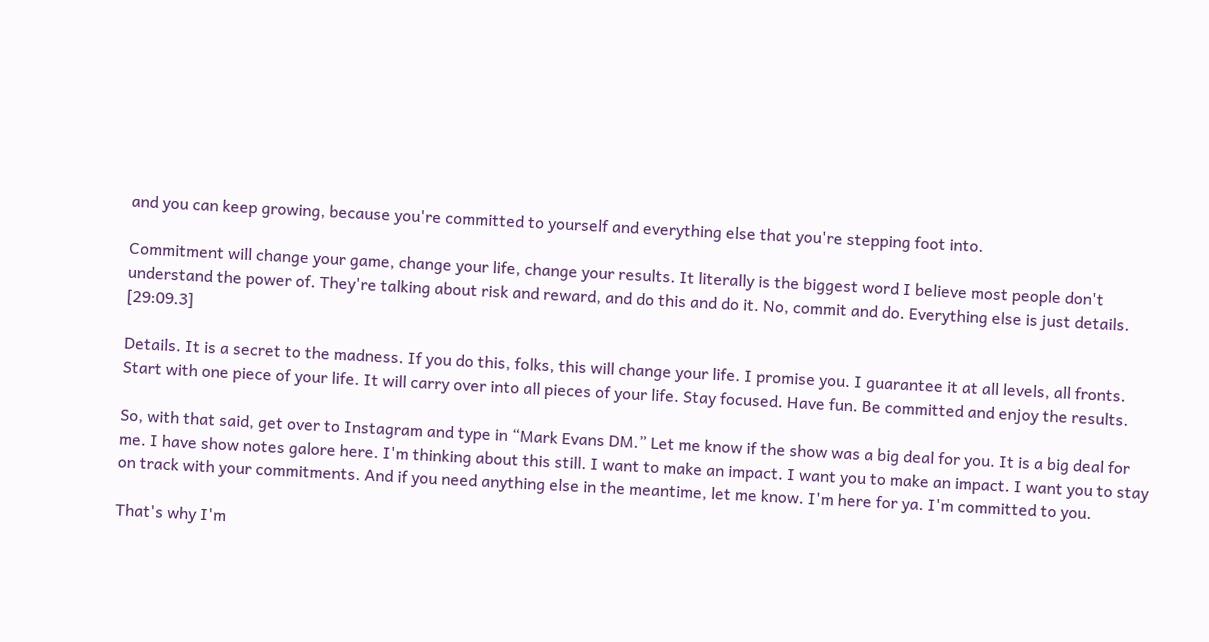and you can keep growing, because you're committed to yourself and everything else that you're stepping foot into.

Commitment will change your game, change your life, change your results. It literally is the biggest word I believe most people don't understand the power of. They're talking about risk and reward, and do this and do it. No, commit and do. Everything else is just details. [29:09.3]

Details. It is a secret to the madness. If you do this, folks, this will change your life. I promise you. I guarantee it at all levels, all fronts. Start with one piece of your life. It will carry over into all pieces of your life. Stay focused. Have fun. Be committed and enjoy the results.

So, with that said, get over to Instagram and type in “Mark Evans DM.” Let me know if the show was a big deal for you. It is a big deal for me. I have show notes galore here. I'm thinking about this still. I want to make an impact. I want you to make an impact. I want you to stay on track with your commitments. And if you need anything else in the meantime, let me know. I'm here for ya. I'm committed to you.

That's why I'm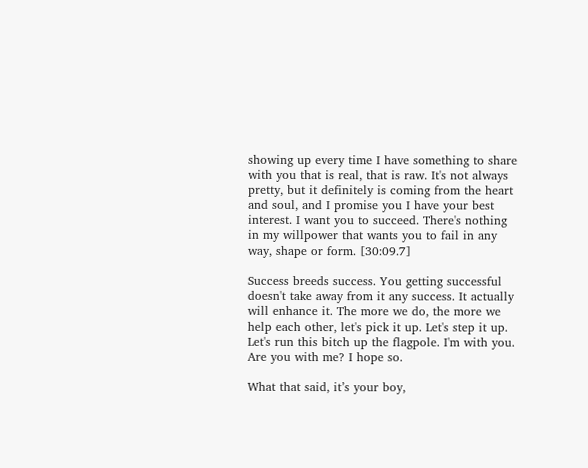showing up every time I have something to share with you that is real, that is raw. It's not always pretty, but it definitely is coming from the heart and soul, and I promise you I have your best interest. I want you to succeed. There's nothing in my willpower that wants you to fail in any way, shape or form. [30:09.7]

Success breeds success. You getting successful doesn't take away from it any success. It actually will enhance it. The more we do, the more we help each other, let's pick it up. Let's step it up. Let's run this bitch up the flagpole. I'm with you. Are you with me? I hope so.

What that said, it’s your boy,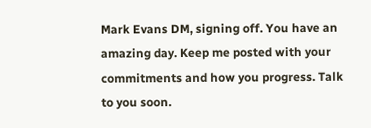Mark Evans DM, signing off. You have an amazing day. Keep me posted with your commitments and how you progress. Talk to you soon.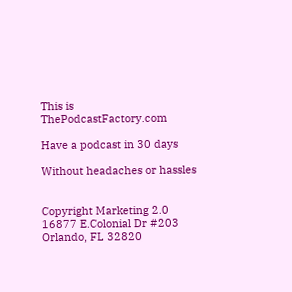This is ThePodcastFactory.com

Have a podcast in 30 days

Without headaches or hassles


Copyright Marketing 2.0 16877 E.Colonial Dr #203 Orlando, FL 32820